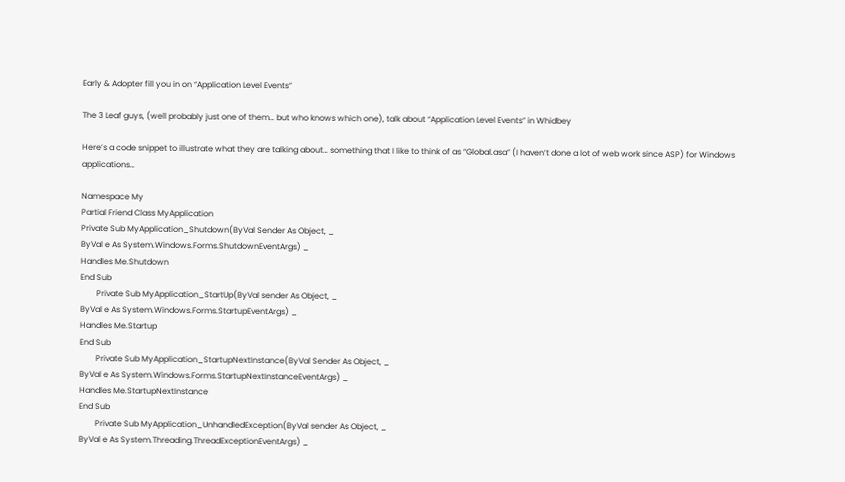Early & Adopter fill you in on “Application Level Events”

The 3 Leaf guys, (well probably just one of them… but who knows which one), talk about “Application Level Events” in Whidbey

Here’s a code snippet to illustrate what they are talking about… something that I like to think of as “Global.asa” (I haven’t done a lot of web work since ASP) for Windows applications…

Namespace My
Partial Friend Class MyApplication
Private Sub MyApplication_Shutdown(ByVal Sender As Object, _
ByVal e As System.Windows.Forms.ShutdownEventArgs) _
Handles Me.Shutdown
End Sub
        Private Sub MyApplication_StartUp(ByVal sender As Object, _
ByVal e As System.Windows.Forms.StartupEventArgs) _
Handles Me.Startup
End Sub
        Private Sub MyApplication_StartupNextInstance(ByVal Sender As Object, _
ByVal e As System.Windows.Forms.StartupNextInstanceEventArgs) _
Handles Me.StartupNextInstance
End Sub
        Private Sub MyApplication_UnhandledException(ByVal sender As Object, _
ByVal e As System.Threading.ThreadExceptionEventArgs) _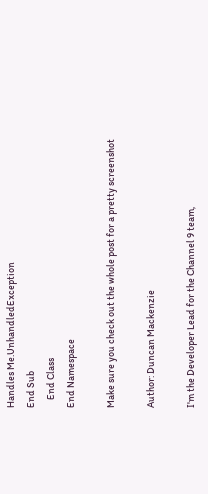Handles Me.UnhandledException
End Sub
    End Class
End Namespace

Make sure you check out the whole post for a pretty screenshot

Author: Duncan Mackenzie

I'm the Developer Lead for the Channel 9 team,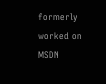formerly worked on MSDN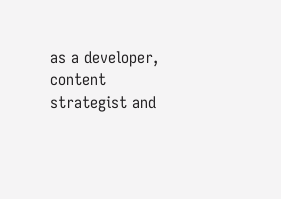as a developer, content strategist and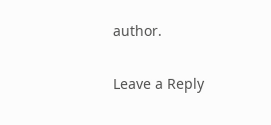author.

Leave a Reply